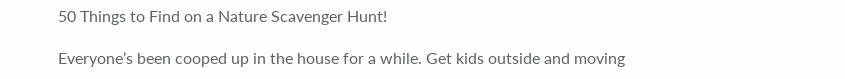50 Things to Find on a Nature Scavenger Hunt!

Everyone’s been cooped up in the house for a while. Get kids outside and moving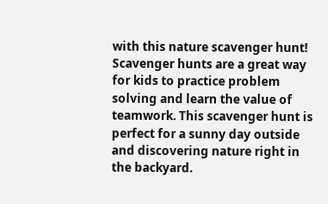with this nature scavenger hunt! Scavenger hunts are a great way for kids to practice problem solving and learn the value of teamwork. This scavenger hunt is perfect for a sunny day outside and discovering nature right in the backyard.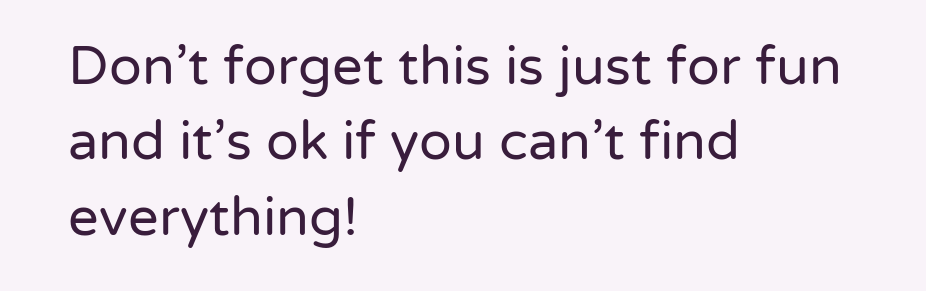Don’t forget this is just for fun and it’s ok if you can’t find everything!